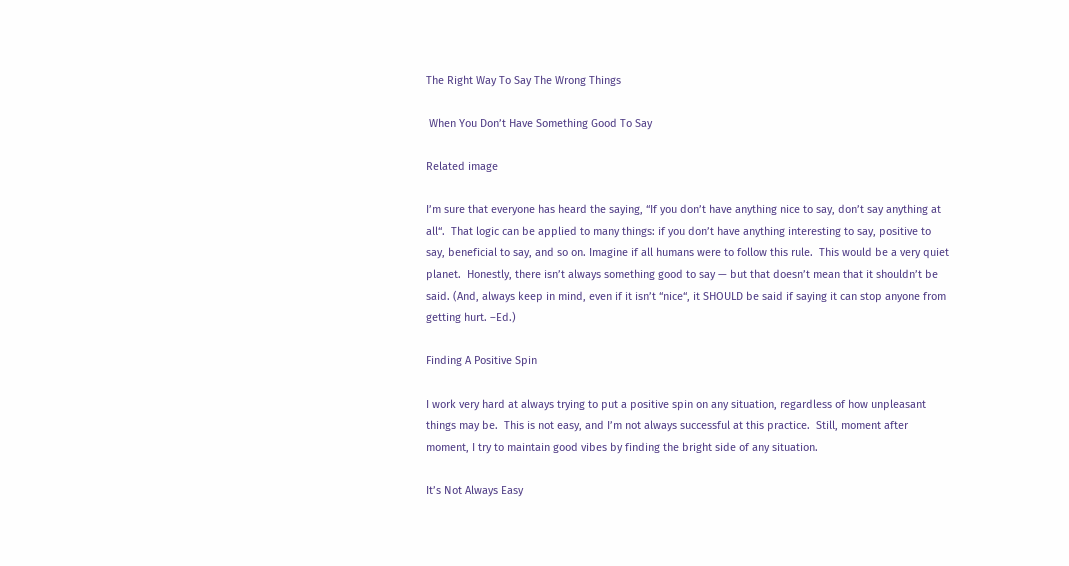The Right Way To Say The Wrong Things

 When You Don’t Have Something Good To Say

Related image

I’m sure that everyone has heard the saying, “If you don’t have anything nice to say, don’t say anything at all“.  That logic can be applied to many things: if you don’t have anything interesting to say, positive to say, beneficial to say, and so on. Imagine if all humans were to follow this rule.  This would be a very quiet planet.  Honestly, there isn’t always something good to say — but that doesn’t mean that it shouldn’t be said. (And, always keep in mind, even if it isn’t “nice“, it SHOULD be said if saying it can stop anyone from getting hurt. –Ed.)

Finding A Positive Spin

I work very hard at always trying to put a positive spin on any situation, regardless of how unpleasant things may be.  This is not easy, and I’m not always successful at this practice.  Still, moment after moment, I try to maintain good vibes by finding the bright side of any situation.

It’s Not Always Easy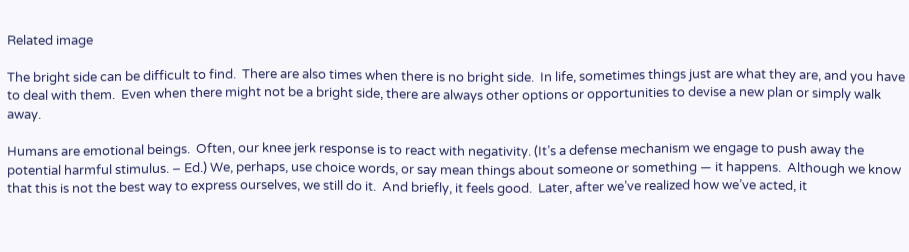Related image

The bright side can be difficult to find.  There are also times when there is no bright side.  In life, sometimes things just are what they are, and you have to deal with them.  Even when there might not be a bright side, there are always other options or opportunities to devise a new plan or simply walk away.

Humans are emotional beings.  Often, our knee jerk response is to react with negativity. (It’s a defense mechanism we engage to push away the potential harmful stimulus. – Ed.) We, perhaps, use choice words, or say mean things about someone or something — it happens.  Although we know that this is not the best way to express ourselves, we still do it.  And briefly, it feels good.  Later, after we’ve realized how we’ve acted, it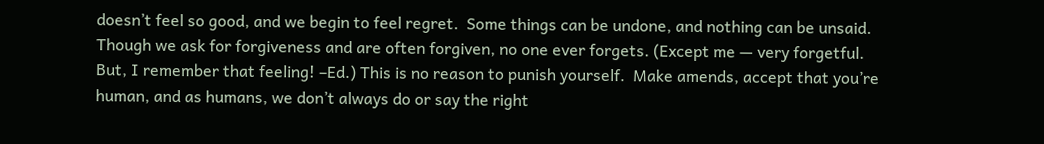doesn’t feel so good, and we begin to feel regret.  Some things can be undone, and nothing can be unsaid.  Though we ask for forgiveness and are often forgiven, no one ever forgets. (Except me — very forgetful.  But, I remember that feeling! –Ed.) This is no reason to punish yourself.  Make amends, accept that you’re human, and as humans, we don’t always do or say the right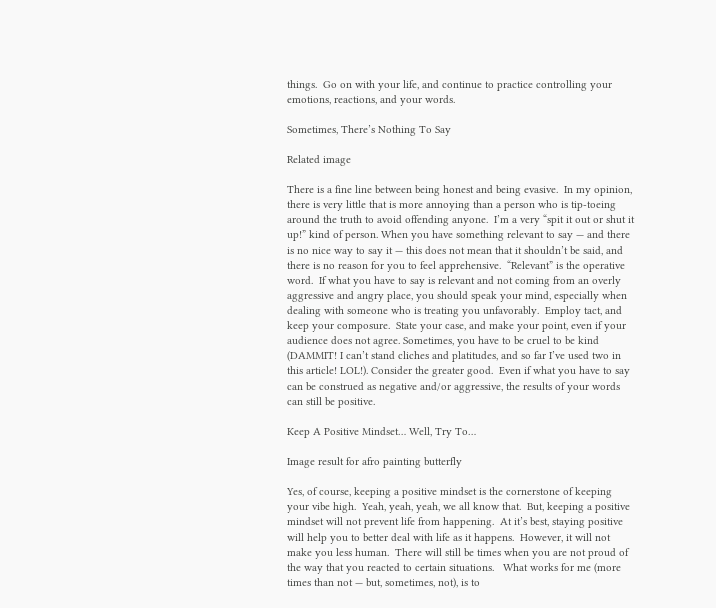things.  Go on with your life, and continue to practice controlling your emotions, reactions, and your words.

Sometimes, There’s Nothing To Say

Related image

There is a fine line between being honest and being evasive.  In my opinion, there is very little that is more annoying than a person who is tip-toeing around the truth to avoid offending anyone.  I’m a very “spit it out or shut it up!” kind of person. When you have something relevant to say — and there is no nice way to say it — this does not mean that it shouldn’t be said, and there is no reason for you to feel apprehensive.  “Relevant” is the operative word.  If what you have to say is relevant and not coming from an overly aggressive and angry place, you should speak your mind, especially when dealing with someone who is treating you unfavorably.  Employ tact, and keep your composure.  State your case, and make your point, even if your audience does not agree. Sometimes, you have to be cruel to be kind (DAMMIT! I can’t stand cliches and platitudes, and so far I’ve used two in this article! LOL!). Consider the greater good.  Even if what you have to say can be construed as negative and/or aggressive, the results of your words can still be positive.

Keep A Positive Mindset… Well, Try To…

Image result for afro painting butterfly

Yes, of course, keeping a positive mindset is the cornerstone of keeping your vibe high.  Yeah, yeah, yeah, we all know that.  But, keeping a positive mindset will not prevent life from happening.  At it’s best, staying positive will help you to better deal with life as it happens.  However, it will not make you less human.  There will still be times when you are not proud of the way that you reacted to certain situations.   What works for me (more times than not — but, sometimes, not), is to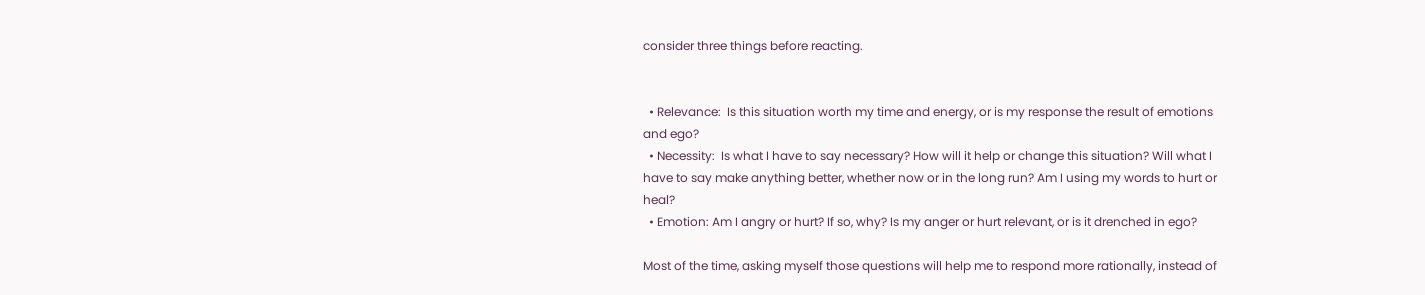consider three things before reacting.


  • Relevance:  Is this situation worth my time and energy, or is my response the result of emotions and ego?
  • Necessity:  Is what I have to say necessary? How will it help or change this situation? Will what I have to say make anything better, whether now or in the long run? Am I using my words to hurt or heal?
  • Emotion: Am I angry or hurt? If so, why? Is my anger or hurt relevant, or is it drenched in ego?

Most of the time, asking myself those questions will help me to respond more rationally, instead of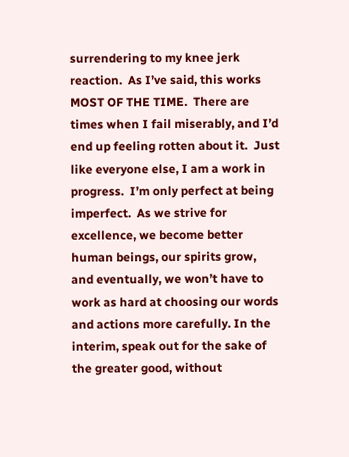surrendering to my knee jerk reaction.  As I’ve said, this works MOST OF THE TIME.  There are times when I fail miserably, and I’d end up feeling rotten about it.  Just like everyone else, I am a work in progress.  I’m only perfect at being imperfect.  As we strive for excellence, we become better human beings, our spirits grow, and eventually, we won’t have to work as hard at choosing our words and actions more carefully. In the interim, speak out for the sake of the greater good, without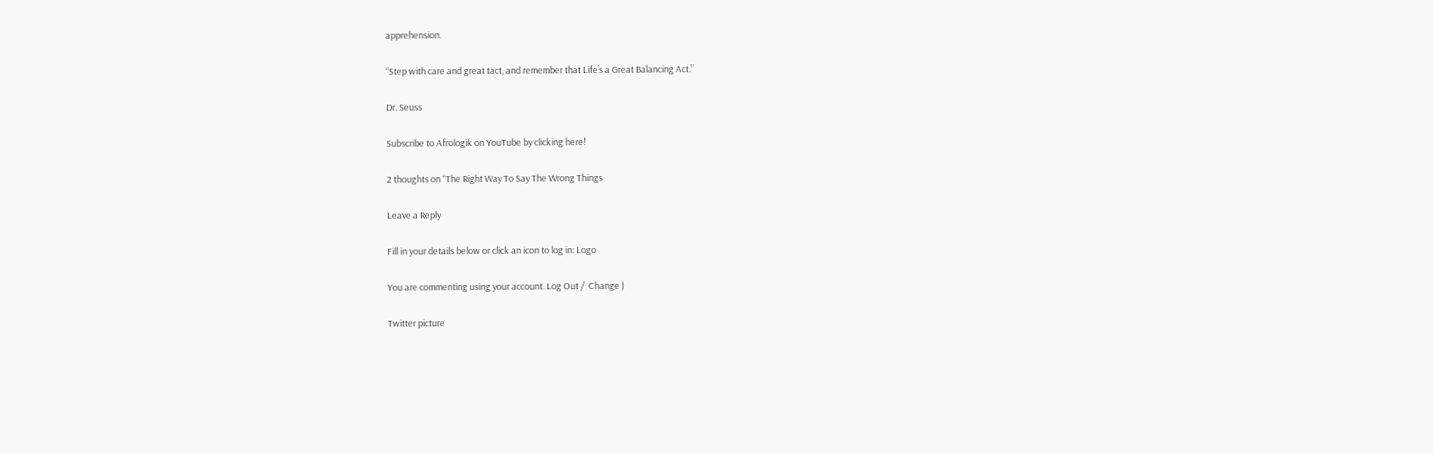apprehension.

“Step with care and great tact, and remember that Life’s a Great Balancing Act.”

Dr. Seuss

Subscribe to Afrologik on YouTube by clicking here!

2 thoughts on “The Right Way To Say The Wrong Things

Leave a Reply

Fill in your details below or click an icon to log in: Logo

You are commenting using your account. Log Out /  Change )

Twitter picture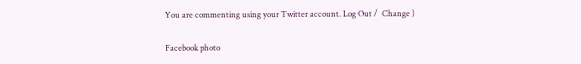You are commenting using your Twitter account. Log Out /  Change )

Facebook photo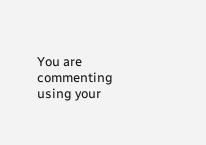You are commenting using your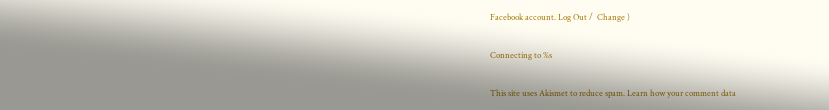Facebook account. Log Out /  Change )

Connecting to %s

This site uses Akismet to reduce spam. Learn how your comment data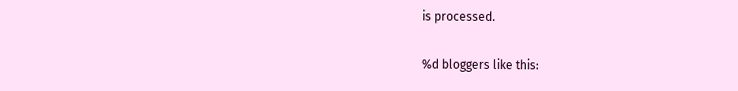is processed.

%d bloggers like this: